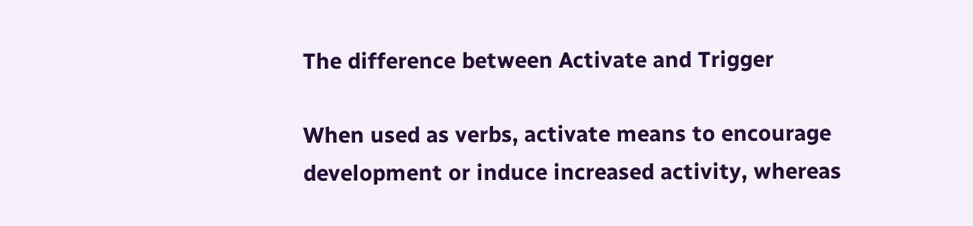The difference between Activate and Trigger

When used as verbs, activate means to encourage development or induce increased activity, whereas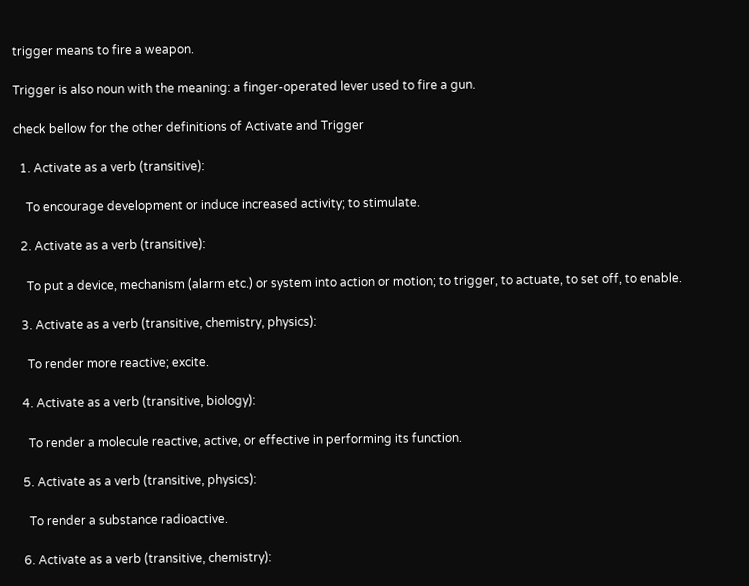trigger means to fire a weapon.

Trigger is also noun with the meaning: a finger-operated lever used to fire a gun.

check bellow for the other definitions of Activate and Trigger

  1. Activate as a verb (transitive):

    To encourage development or induce increased activity; to stimulate.

  2. Activate as a verb (transitive):

    To put a device, mechanism (alarm etc.) or system into action or motion; to trigger, to actuate, to set off, to enable.

  3. Activate as a verb (transitive, chemistry, physics):

    To render more reactive; excite.

  4. Activate as a verb (transitive, biology):

    To render a molecule reactive, active, or effective in performing its function.

  5. Activate as a verb (transitive, physics):

    To render a substance radioactive.

  6. Activate as a verb (transitive, chemistry):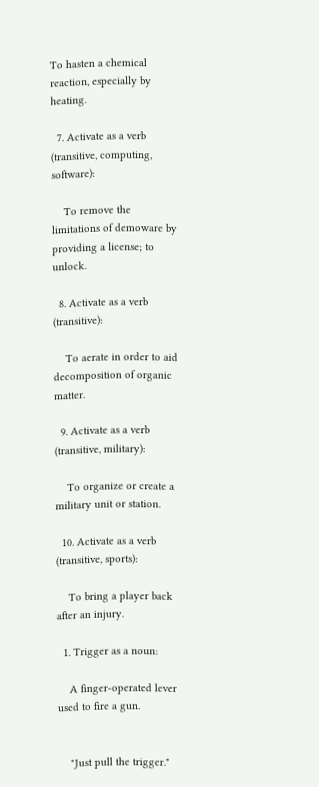To hasten a chemical reaction, especially by heating.

  7. Activate as a verb (transitive, computing, software):

    To remove the limitations of demoware by providing a license; to unlock.

  8. Activate as a verb (transitive):

    To aerate in order to aid decomposition of organic matter.

  9. Activate as a verb (transitive, military):

    To organize or create a military unit or station.

  10. Activate as a verb (transitive, sports):

    To bring a player back after an injury.

  1. Trigger as a noun:

    A finger-operated lever used to fire a gun.


    "Just pull the trigger."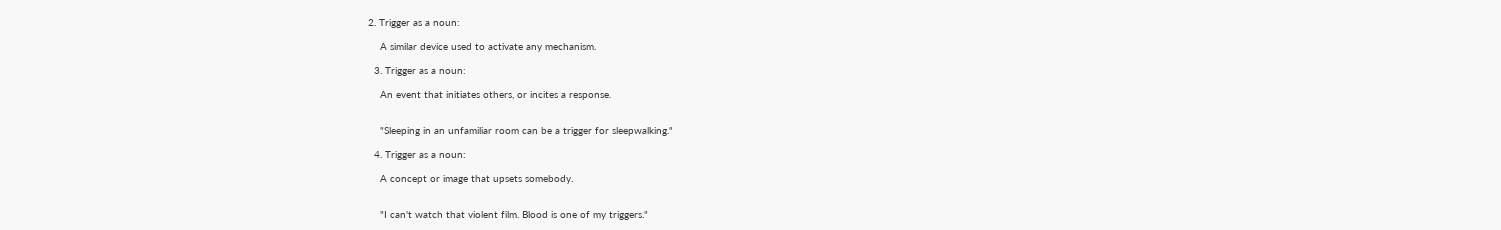2. Trigger as a noun:

    A similar device used to activate any mechanism.

  3. Trigger as a noun:

    An event that initiates others, or incites a response.


    "Sleeping in an unfamiliar room can be a trigger for sleepwalking."

  4. Trigger as a noun:

    A concept or image that upsets somebody.


    "I can't watch that violent film. Blood is one of my triggers."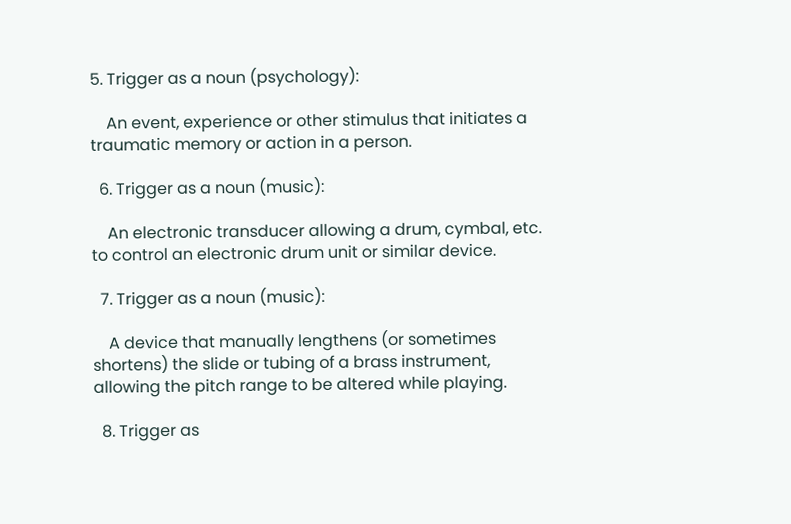5. Trigger as a noun (psychology):

    An event, experience or other stimulus that initiates a traumatic memory or action in a person.

  6. Trigger as a noun (music):

    An electronic transducer allowing a drum, cymbal, etc. to control an electronic drum unit or similar device.

  7. Trigger as a noun (music):

    A device that manually lengthens (or sometimes shortens) the slide or tubing of a brass instrument, allowing the pitch range to be altered while playing.

  8. Trigger as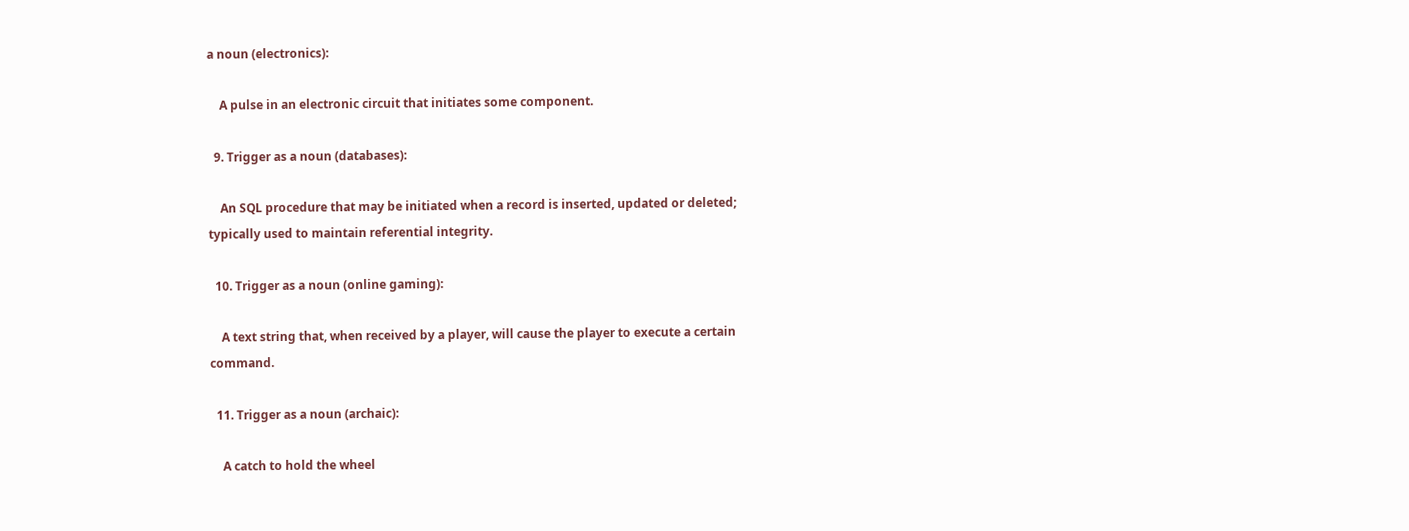a noun (electronics):

    A pulse in an electronic circuit that initiates some component.

  9. Trigger as a noun (databases):

    An SQL procedure that may be initiated when a record is inserted, updated or deleted; typically used to maintain referential integrity.

  10. Trigger as a noun (online gaming):

    A text string that, when received by a player, will cause the player to execute a certain command.

  11. Trigger as a noun (archaic):

    A catch to hold the wheel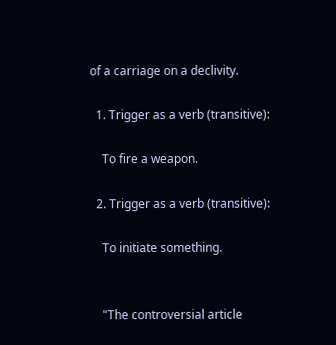of a carriage on a declivity.

  1. Trigger as a verb (transitive):

    To fire a weapon.

  2. Trigger as a verb (transitive):

    To initiate something.


    "The controversial article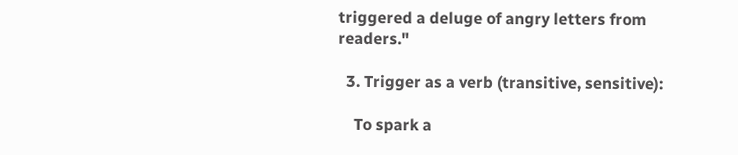triggered a deluge of angry letters from readers."

  3. Trigger as a verb (transitive, sensitive):

    To spark a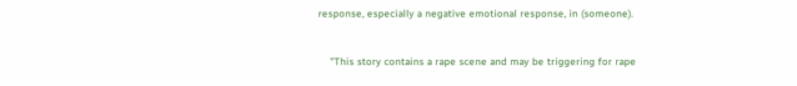response, especially a negative emotional response, in (someone).


    "This story contains a rape scene and may be triggering for rape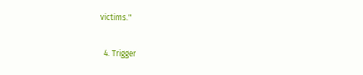victims."

  4. Trigger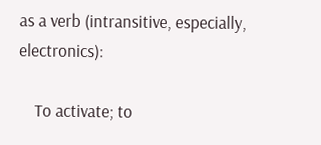as a verb (intransitive, especially, electronics):

    To activate; to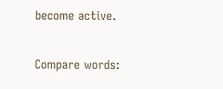become active.

Compare words: